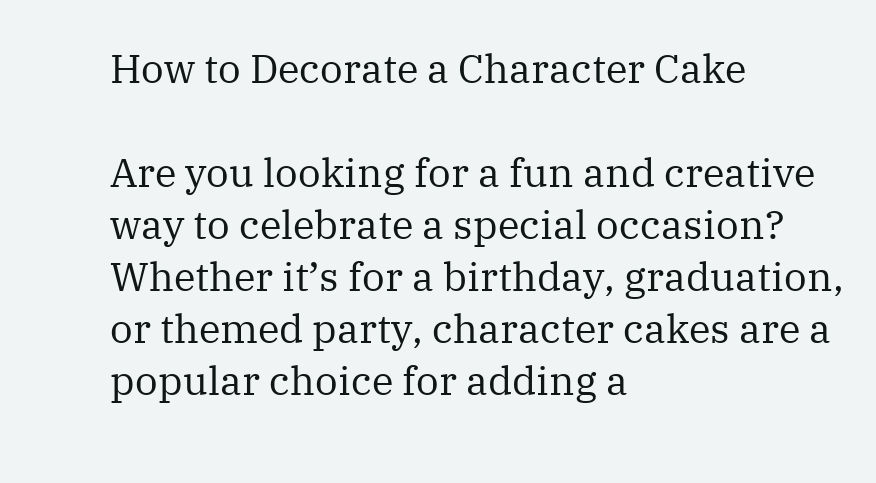How to Decorate a Character Cake

Are you looking for a fun and creative way to celebrate a special occasion? Whether it’s for a birthday, graduation, or themed party, character cakes are a popular choice for adding a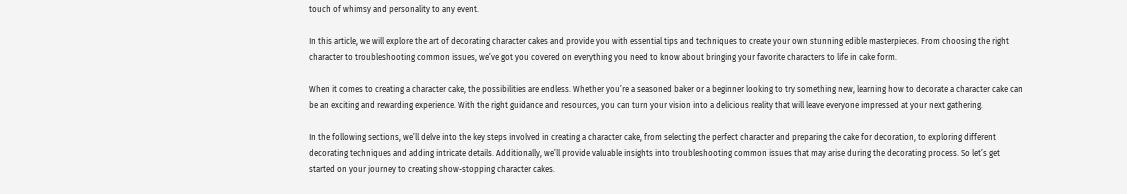touch of whimsy and personality to any event.

In this article, we will explore the art of decorating character cakes and provide you with essential tips and techniques to create your own stunning edible masterpieces. From choosing the right character to troubleshooting common issues, we’ve got you covered on everything you need to know about bringing your favorite characters to life in cake form.

When it comes to creating a character cake, the possibilities are endless. Whether you’re a seasoned baker or a beginner looking to try something new, learning how to decorate a character cake can be an exciting and rewarding experience. With the right guidance and resources, you can turn your vision into a delicious reality that will leave everyone impressed at your next gathering.

In the following sections, we’ll delve into the key steps involved in creating a character cake, from selecting the perfect character and preparing the cake for decoration, to exploring different decorating techniques and adding intricate details. Additionally, we’ll provide valuable insights into troubleshooting common issues that may arise during the decorating process. So let’s get started on your journey to creating show-stopping character cakes.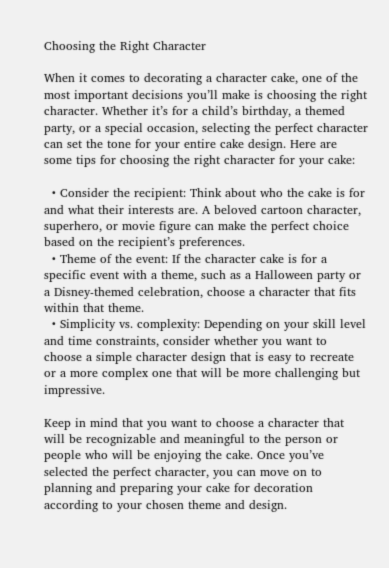Choosing the Right Character

When it comes to decorating a character cake, one of the most important decisions you’ll make is choosing the right character. Whether it’s for a child’s birthday, a themed party, or a special occasion, selecting the perfect character can set the tone for your entire cake design. Here are some tips for choosing the right character for your cake:

  • Consider the recipient: Think about who the cake is for and what their interests are. A beloved cartoon character, superhero, or movie figure can make the perfect choice based on the recipient’s preferences.
  • Theme of the event: If the character cake is for a specific event with a theme, such as a Halloween party or a Disney-themed celebration, choose a character that fits within that theme.
  • Simplicity vs. complexity: Depending on your skill level and time constraints, consider whether you want to choose a simple character design that is easy to recreate or a more complex one that will be more challenging but impressive.

Keep in mind that you want to choose a character that will be recognizable and meaningful to the person or people who will be enjoying the cake. Once you’ve selected the perfect character, you can move on to planning and preparing your cake for decoration according to your chosen theme and design.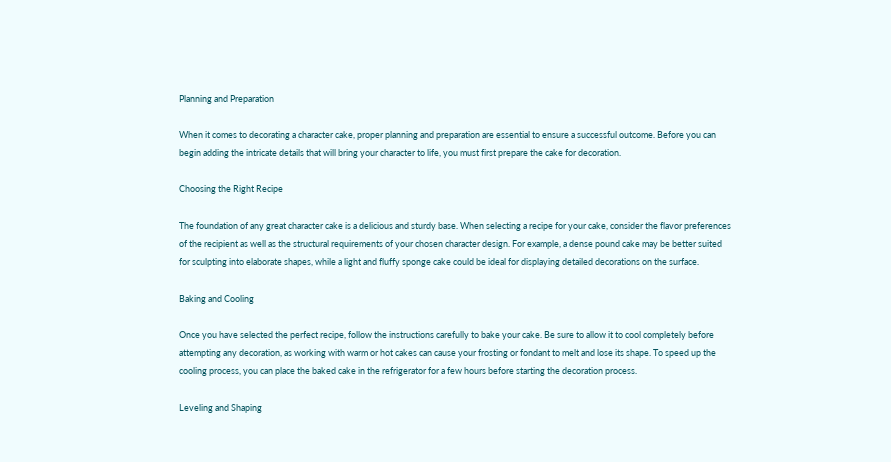Planning and Preparation

When it comes to decorating a character cake, proper planning and preparation are essential to ensure a successful outcome. Before you can begin adding the intricate details that will bring your character to life, you must first prepare the cake for decoration.

Choosing the Right Recipe

The foundation of any great character cake is a delicious and sturdy base. When selecting a recipe for your cake, consider the flavor preferences of the recipient as well as the structural requirements of your chosen character design. For example, a dense pound cake may be better suited for sculpting into elaborate shapes, while a light and fluffy sponge cake could be ideal for displaying detailed decorations on the surface.

Baking and Cooling

Once you have selected the perfect recipe, follow the instructions carefully to bake your cake. Be sure to allow it to cool completely before attempting any decoration, as working with warm or hot cakes can cause your frosting or fondant to melt and lose its shape. To speed up the cooling process, you can place the baked cake in the refrigerator for a few hours before starting the decoration process.

Leveling and Shaping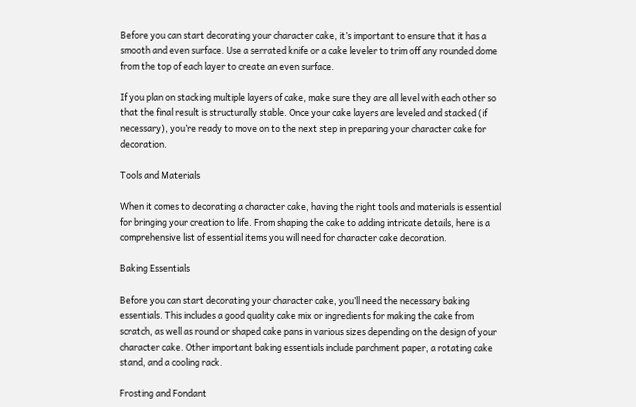Before you can start decorating your character cake, it’s important to ensure that it has a smooth and even surface. Use a serrated knife or a cake leveler to trim off any rounded dome from the top of each layer to create an even surface.

If you plan on stacking multiple layers of cake, make sure they are all level with each other so that the final result is structurally stable. Once your cake layers are leveled and stacked (if necessary), you’re ready to move on to the next step in preparing your character cake for decoration.

Tools and Materials

When it comes to decorating a character cake, having the right tools and materials is essential for bringing your creation to life. From shaping the cake to adding intricate details, here is a comprehensive list of essential items you will need for character cake decoration.

Baking Essentials

Before you can start decorating your character cake, you’ll need the necessary baking essentials. This includes a good quality cake mix or ingredients for making the cake from scratch, as well as round or shaped cake pans in various sizes depending on the design of your character cake. Other important baking essentials include parchment paper, a rotating cake stand, and a cooling rack.

Frosting and Fondant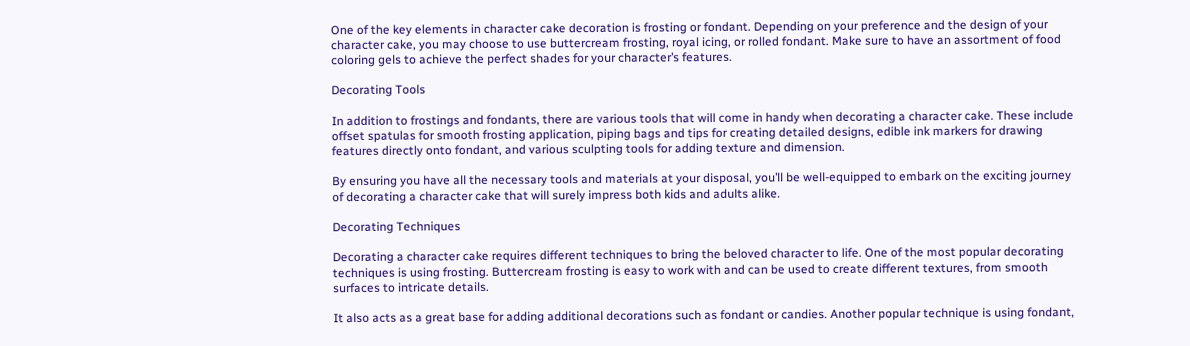One of the key elements in character cake decoration is frosting or fondant. Depending on your preference and the design of your character cake, you may choose to use buttercream frosting, royal icing, or rolled fondant. Make sure to have an assortment of food coloring gels to achieve the perfect shades for your character’s features.

Decorating Tools

In addition to frostings and fondants, there are various tools that will come in handy when decorating a character cake. These include offset spatulas for smooth frosting application, piping bags and tips for creating detailed designs, edible ink markers for drawing features directly onto fondant, and various sculpting tools for adding texture and dimension.

By ensuring you have all the necessary tools and materials at your disposal, you’ll be well-equipped to embark on the exciting journey of decorating a character cake that will surely impress both kids and adults alike.

Decorating Techniques

Decorating a character cake requires different techniques to bring the beloved character to life. One of the most popular decorating techniques is using frosting. Buttercream frosting is easy to work with and can be used to create different textures, from smooth surfaces to intricate details.

It also acts as a great base for adding additional decorations such as fondant or candies. Another popular technique is using fondant,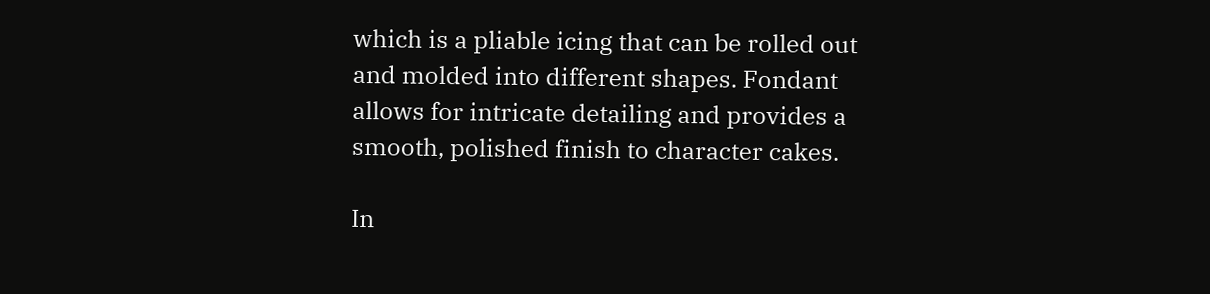which is a pliable icing that can be rolled out and molded into different shapes. Fondant allows for intricate detailing and provides a smooth, polished finish to character cakes.

In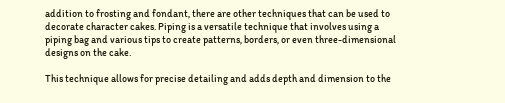addition to frosting and fondant, there are other techniques that can be used to decorate character cakes. Piping is a versatile technique that involves using a piping bag and various tips to create patterns, borders, or even three-dimensional designs on the cake.

This technique allows for precise detailing and adds depth and dimension to the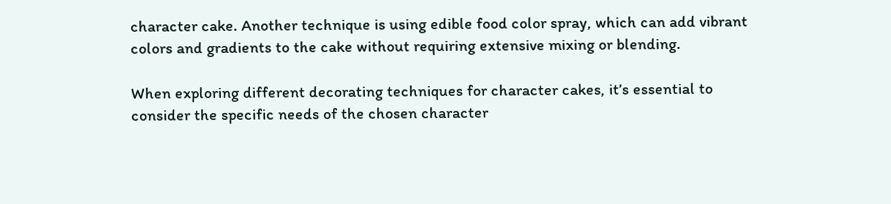character cake. Another technique is using edible food color spray, which can add vibrant colors and gradients to the cake without requiring extensive mixing or blending.

When exploring different decorating techniques for character cakes, it’s essential to consider the specific needs of the chosen character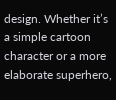design. Whether it’s a simple cartoon character or a more elaborate superhero,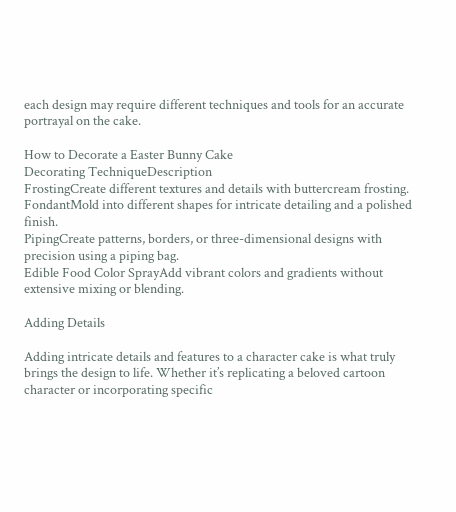each design may require different techniques and tools for an accurate portrayal on the cake.

How to Decorate a Easter Bunny Cake
Decorating TechniqueDescription
FrostingCreate different textures and details with buttercream frosting.
FondantMold into different shapes for intricate detailing and a polished finish.
PipingCreate patterns, borders, or three-dimensional designs with precision using a piping bag.
Edible Food Color SprayAdd vibrant colors and gradients without extensive mixing or blending.

Adding Details

Adding intricate details and features to a character cake is what truly brings the design to life. Whether it’s replicating a beloved cartoon character or incorporating specific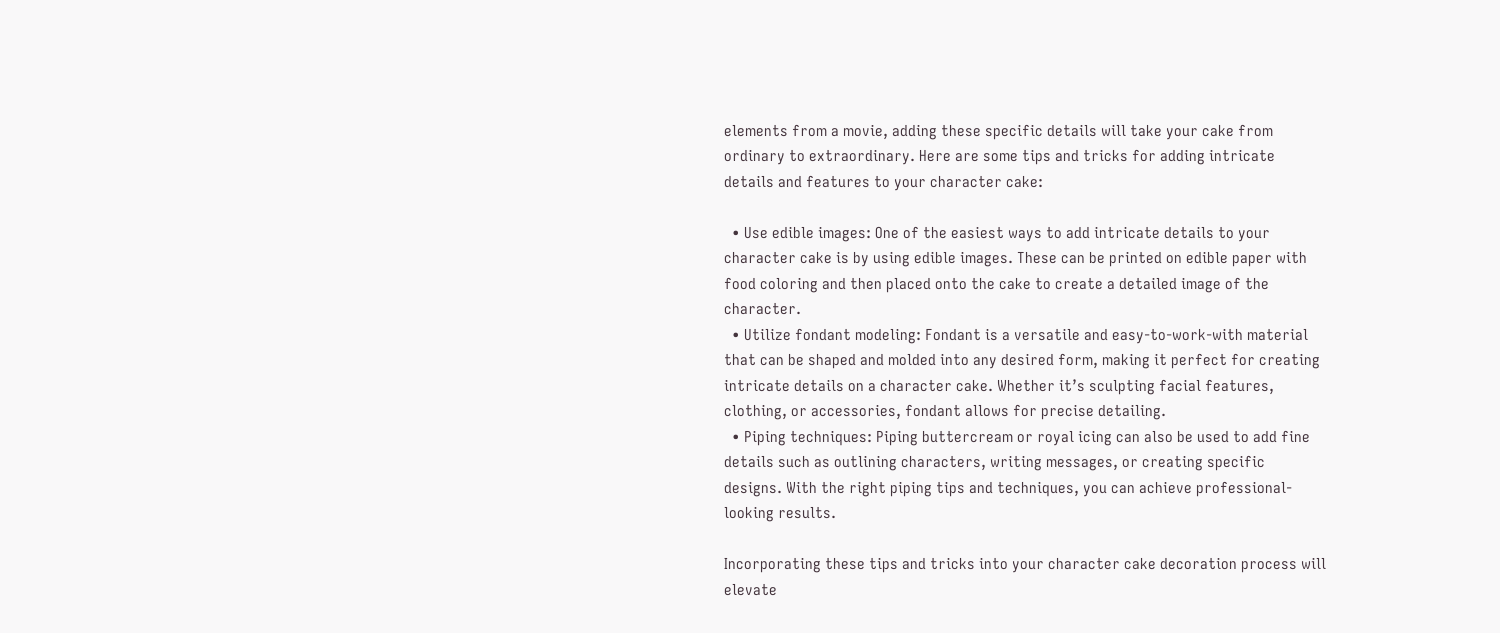elements from a movie, adding these specific details will take your cake from ordinary to extraordinary. Here are some tips and tricks for adding intricate details and features to your character cake:

  • Use edible images: One of the easiest ways to add intricate details to your character cake is by using edible images. These can be printed on edible paper with food coloring and then placed onto the cake to create a detailed image of the character.
  • Utilize fondant modeling: Fondant is a versatile and easy-to-work-with material that can be shaped and molded into any desired form, making it perfect for creating intricate details on a character cake. Whether it’s sculpting facial features, clothing, or accessories, fondant allows for precise detailing.
  • Piping techniques: Piping buttercream or royal icing can also be used to add fine details such as outlining characters, writing messages, or creating specific designs. With the right piping tips and techniques, you can achieve professional-looking results.

Incorporating these tips and tricks into your character cake decoration process will elevate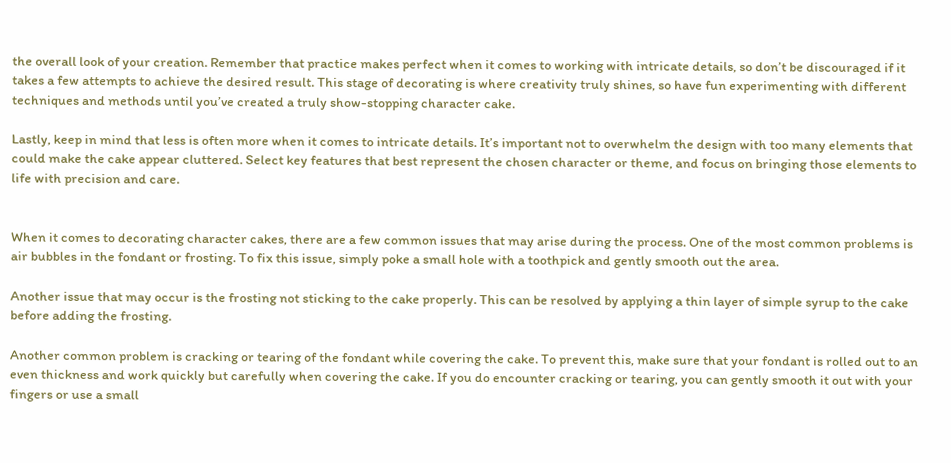the overall look of your creation. Remember that practice makes perfect when it comes to working with intricate details, so don’t be discouraged if it takes a few attempts to achieve the desired result. This stage of decorating is where creativity truly shines, so have fun experimenting with different techniques and methods until you’ve created a truly show-stopping character cake.

Lastly, keep in mind that less is often more when it comes to intricate details. It’s important not to overwhelm the design with too many elements that could make the cake appear cluttered. Select key features that best represent the chosen character or theme, and focus on bringing those elements to life with precision and care.


When it comes to decorating character cakes, there are a few common issues that may arise during the process. One of the most common problems is air bubbles in the fondant or frosting. To fix this issue, simply poke a small hole with a toothpick and gently smooth out the area.

Another issue that may occur is the frosting not sticking to the cake properly. This can be resolved by applying a thin layer of simple syrup to the cake before adding the frosting.

Another common problem is cracking or tearing of the fondant while covering the cake. To prevent this, make sure that your fondant is rolled out to an even thickness and work quickly but carefully when covering the cake. If you do encounter cracking or tearing, you can gently smooth it out with your fingers or use a small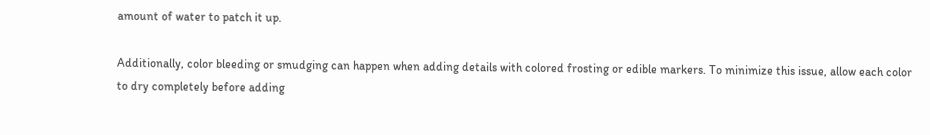amount of water to patch it up.

Additionally, color bleeding or smudging can happen when adding details with colored frosting or edible markers. To minimize this issue, allow each color to dry completely before adding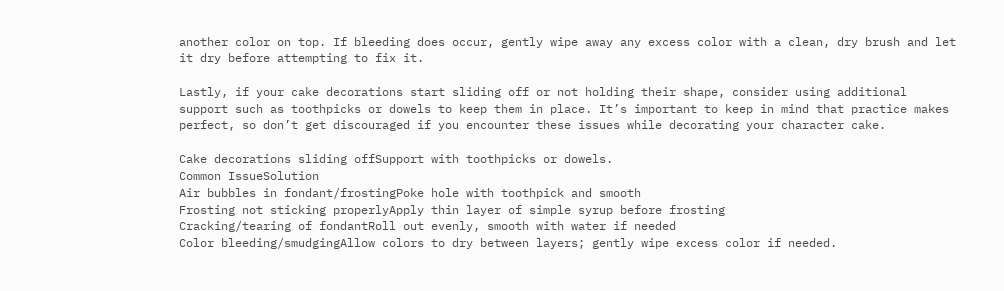another color on top. If bleeding does occur, gently wipe away any excess color with a clean, dry brush and let it dry before attempting to fix it.

Lastly, if your cake decorations start sliding off or not holding their shape, consider using additional support such as toothpicks or dowels to keep them in place. It’s important to keep in mind that practice makes perfect, so don’t get discouraged if you encounter these issues while decorating your character cake.

Cake decorations sliding offSupport with toothpicks or dowels.
Common IssueSolution
Air bubbles in fondant/frostingPoke hole with toothpick and smooth
Frosting not sticking properlyApply thin layer of simple syrup before frosting
Cracking/tearing of fondantRoll out evenly, smooth with water if needed
Color bleeding/smudgingAllow colors to dry between layers; gently wipe excess color if needed.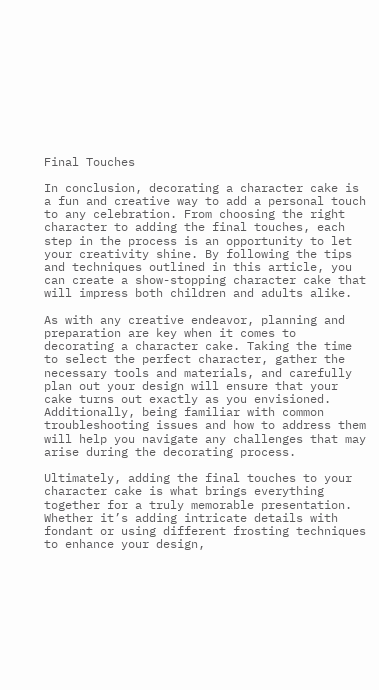Final Touches

In conclusion, decorating a character cake is a fun and creative way to add a personal touch to any celebration. From choosing the right character to adding the final touches, each step in the process is an opportunity to let your creativity shine. By following the tips and techniques outlined in this article, you can create a show-stopping character cake that will impress both children and adults alike.

As with any creative endeavor, planning and preparation are key when it comes to decorating a character cake. Taking the time to select the perfect character, gather the necessary tools and materials, and carefully plan out your design will ensure that your cake turns out exactly as you envisioned. Additionally, being familiar with common troubleshooting issues and how to address them will help you navigate any challenges that may arise during the decorating process.

Ultimately, adding the final touches to your character cake is what brings everything together for a truly memorable presentation. Whether it’s adding intricate details with fondant or using different frosting techniques to enhance your design,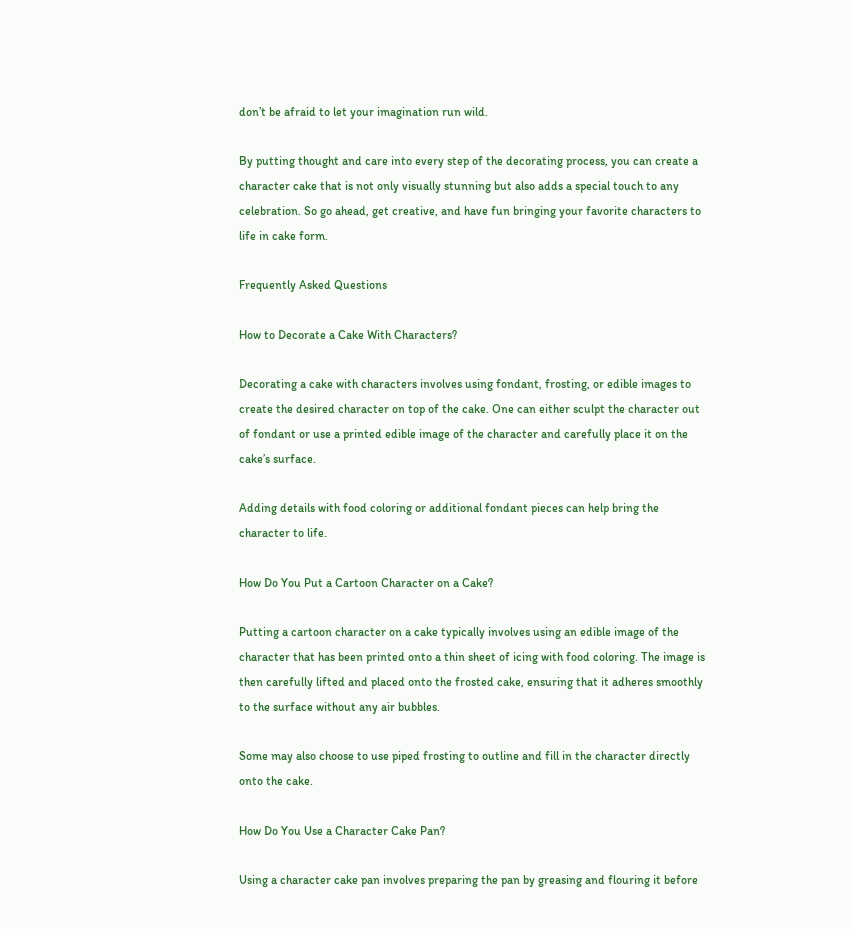don’t be afraid to let your imagination run wild.

By putting thought and care into every step of the decorating process, you can create a character cake that is not only visually stunning but also adds a special touch to any celebration. So go ahead, get creative, and have fun bringing your favorite characters to life in cake form.

Frequently Asked Questions

How to Decorate a Cake With Characters?

Decorating a cake with characters involves using fondant, frosting, or edible images to create the desired character on top of the cake. One can either sculpt the character out of fondant or use a printed edible image of the character and carefully place it on the cake’s surface.

Adding details with food coloring or additional fondant pieces can help bring the character to life.

How Do You Put a Cartoon Character on a Cake?

Putting a cartoon character on a cake typically involves using an edible image of the character that has been printed onto a thin sheet of icing with food coloring. The image is then carefully lifted and placed onto the frosted cake, ensuring that it adheres smoothly to the surface without any air bubbles.

Some may also choose to use piped frosting to outline and fill in the character directly onto the cake.

How Do You Use a Character Cake Pan?

Using a character cake pan involves preparing the pan by greasing and flouring it before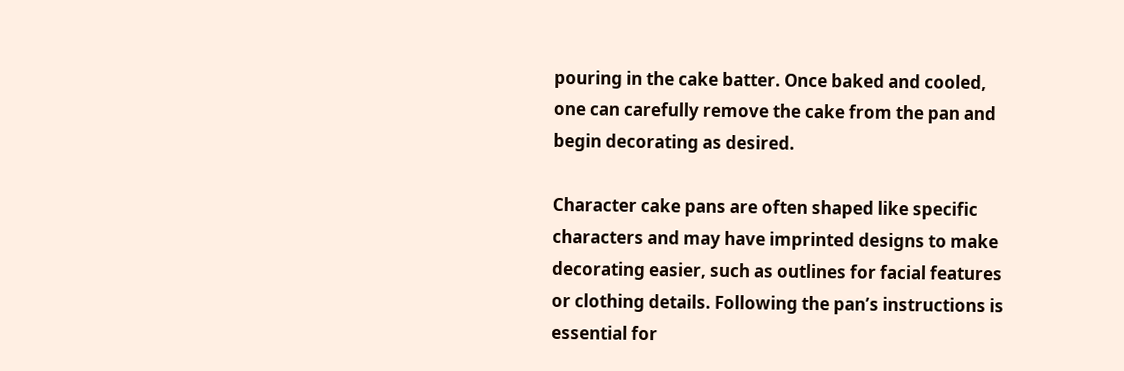pouring in the cake batter. Once baked and cooled, one can carefully remove the cake from the pan and begin decorating as desired.

Character cake pans are often shaped like specific characters and may have imprinted designs to make decorating easier, such as outlines for facial features or clothing details. Following the pan’s instructions is essential for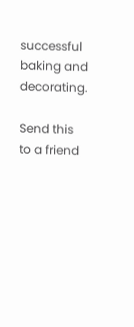successful baking and decorating.

Send this to a friend